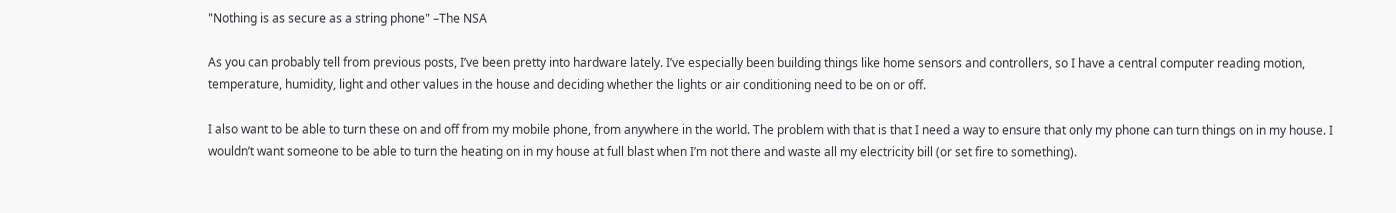"Nothing is as secure as a string phone" –The NSA

As you can probably tell from previous posts, I’ve been pretty into hardware lately. I’ve especially been building things like home sensors and controllers, so I have a central computer reading motion, temperature, humidity, light and other values in the house and deciding whether the lights or air conditioning need to be on or off.

I also want to be able to turn these on and off from my mobile phone, from anywhere in the world. The problem with that is that I need a way to ensure that only my phone can turn things on in my house. I wouldn’t want someone to be able to turn the heating on in my house at full blast when I’m not there and waste all my electricity bill (or set fire to something).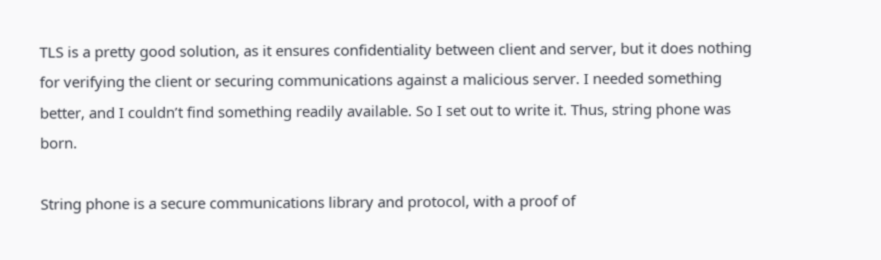TLS is a pretty good solution, as it ensures confidentiality between client and server, but it does nothing for verifying the client or securing communications against a malicious server. I needed something better, and I couldn’t find something readily available. So I set out to write it. Thus, string phone was born.

String phone is a secure communications library and protocol, with a proof of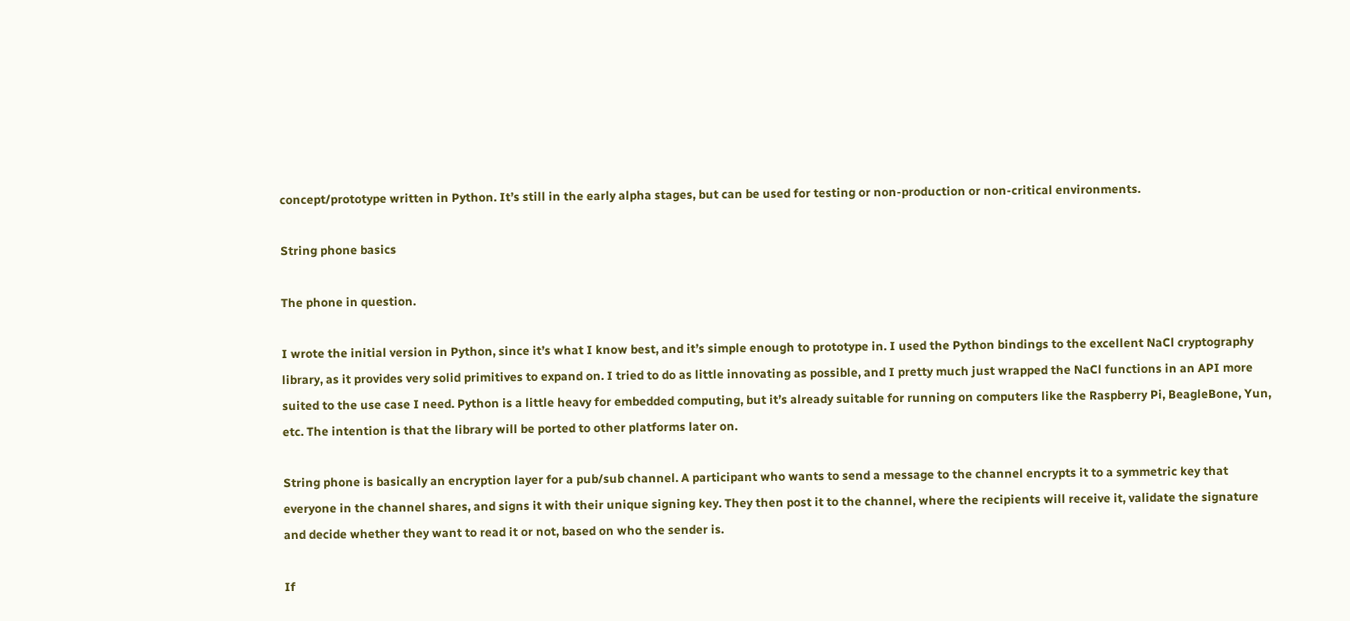concept/prototype written in Python. It’s still in the early alpha stages, but can be used for testing or non-production or non-critical environments.

String phone basics

The phone in question.

I wrote the initial version in Python, since it’s what I know best, and it’s simple enough to prototype in. I used the Python bindings to the excellent NaCl cryptography library, as it provides very solid primitives to expand on. I tried to do as little innovating as possible, and I pretty much just wrapped the NaCl functions in an API more suited to the use case I need. Python is a little heavy for embedded computing, but it’s already suitable for running on computers like the Raspberry Pi, BeagleBone, Yun, etc. The intention is that the library will be ported to other platforms later on.

String phone is basically an encryption layer for a pub/sub channel. A participant who wants to send a message to the channel encrypts it to a symmetric key that everyone in the channel shares, and signs it with their unique signing key. They then post it to the channel, where the recipients will receive it, validate the signature and decide whether they want to read it or not, based on who the sender is.

If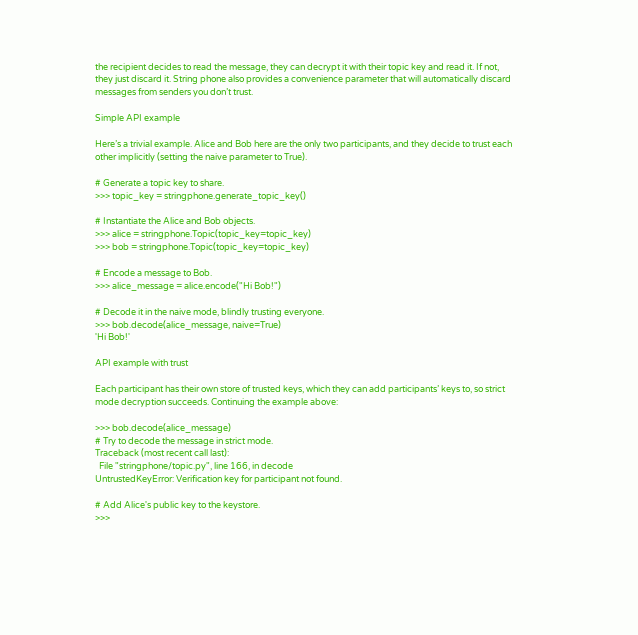the recipient decides to read the message, they can decrypt it with their topic key and read it. If not, they just discard it. String phone also provides a convenience parameter that will automatically discard messages from senders you don’t trust.

Simple API example

Here’s a trivial example. Alice and Bob here are the only two participants, and they decide to trust each other implicitly (setting the naive parameter to True).

# Generate a topic key to share.
>>> topic_key = stringphone.generate_topic_key()

# Instantiate the Alice and Bob objects.
>>> alice = stringphone.Topic(topic_key=topic_key)
>>> bob = stringphone.Topic(topic_key=topic_key)

# Encode a message to Bob.
>>> alice_message = alice.encode("Hi Bob!")

# Decode it in the naive mode, blindly trusting everyone.
>>> bob.decode(alice_message, naive=True)
'Hi Bob!'

API example with trust

Each participant has their own store of trusted keys, which they can add participants’ keys to, so strict mode decryption succeeds. Continuing the example above:

>>> bob.decode(alice_message)
# Try to decode the message in strict mode.
Traceback (most recent call last):
  File "stringphone/topic.py", line 166, in decode
UntrustedKeyError: Verification key for participant not found.

# Add Alice's public key to the keystore.
>>>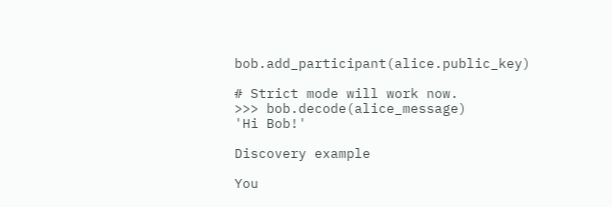bob.add_participant(alice.public_key)

# Strict mode will work now.
>>> bob.decode(alice_message)
'Hi Bob!'

Discovery example

You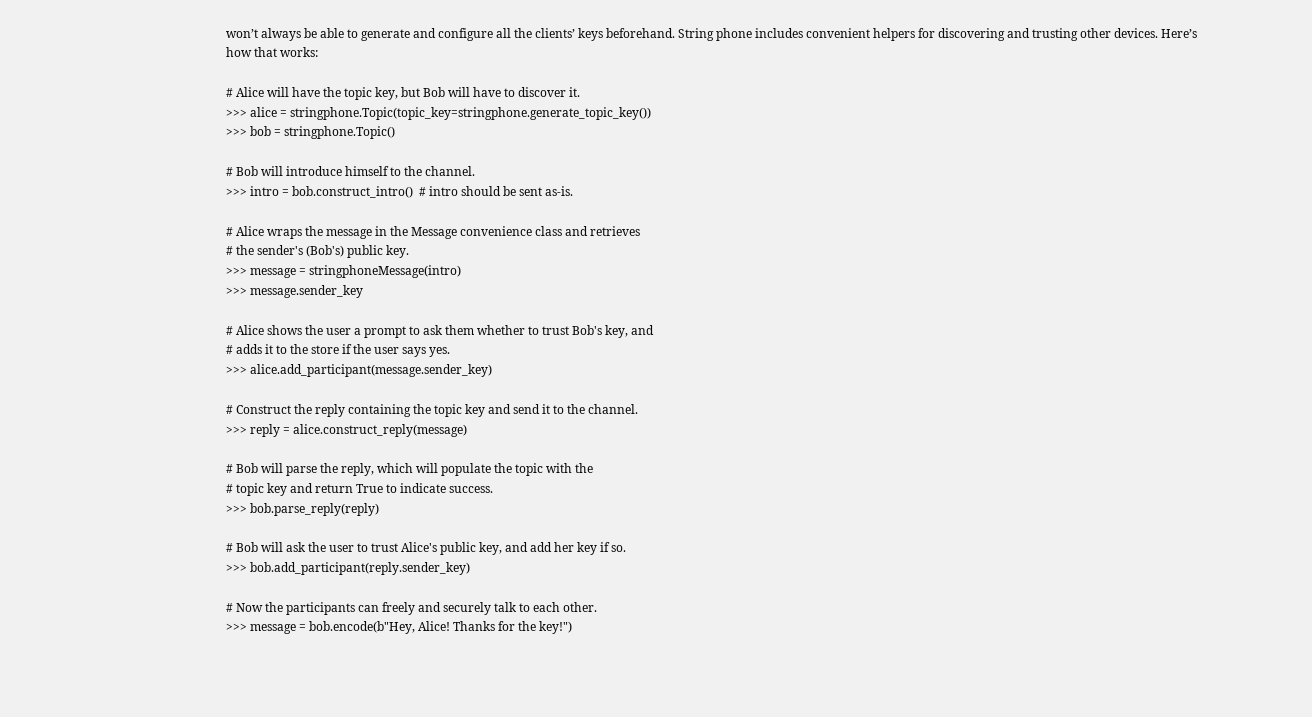won’t always be able to generate and configure all the clients’ keys beforehand. String phone includes convenient helpers for discovering and trusting other devices. Here’s how that works:

# Alice will have the topic key, but Bob will have to discover it.
>>> alice = stringphone.Topic(topic_key=stringphone.generate_topic_key())
>>> bob = stringphone.Topic()

# Bob will introduce himself to the channel.
>>> intro = bob.construct_intro()  # intro should be sent as-is.

# Alice wraps the message in the Message convenience class and retrieves
# the sender's (Bob's) public key.
>>> message = stringphoneMessage(intro)
>>> message.sender_key

# Alice shows the user a prompt to ask them whether to trust Bob's key, and
# adds it to the store if the user says yes.
>>> alice.add_participant(message.sender_key)

# Construct the reply containing the topic key and send it to the channel.
>>> reply = alice.construct_reply(message)

# Bob will parse the reply, which will populate the topic with the
# topic key and return True to indicate success.
>>> bob.parse_reply(reply)

# Bob will ask the user to trust Alice's public key, and add her key if so.
>>> bob.add_participant(reply.sender_key)

# Now the participants can freely and securely talk to each other.
>>> message = bob.encode(b"Hey, Alice! Thanks for the key!")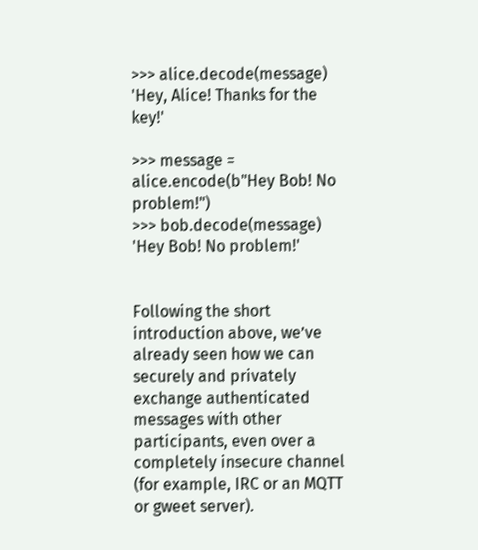>>> alice.decode(message)
'Hey, Alice! Thanks for the key!'

>>> message = alice.encode(b"Hey Bob! No problem!")
>>> bob.decode(message)
'Hey Bob! No problem!'


Following the short introduction above, we’ve already seen how we can securely and privately exchange authenticated messages with other participants, even over a completely insecure channel (for example, IRC or an MQTT or gweet server).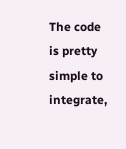The code is pretty simple to integrate,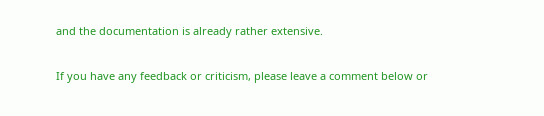and the documentation is already rather extensive.

If you have any feedback or criticism, please leave a comment below or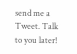send me a Tweet. Talk to you later!